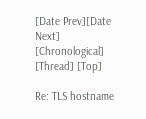[Date Prev][Date Next] [Chronological] [Thread] [Top]

Re: TLS hostname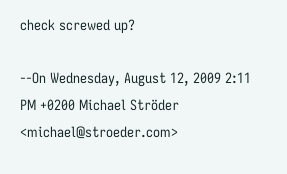check screwed up?

--On Wednesday, August 12, 2009 2:11 PM +0200 Michael Ströder <michael@stroeder.com>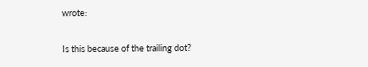wrote:

Is this because of the trailing dot?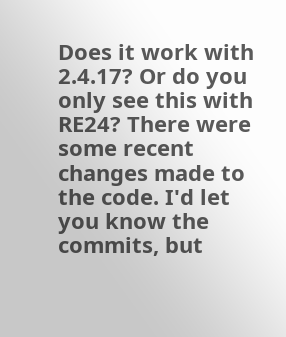Does it work with 2.4.17? Or do you only see this with RE24? There were some recent changes made to the code. I'd let you know the commits, but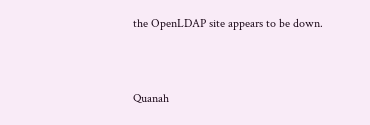the OpenLDAP site appears to be down.



Quanah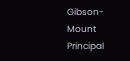Gibson-Mount
Principal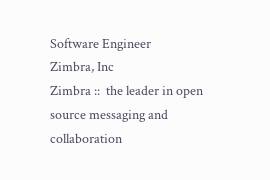Software Engineer
Zimbra, Inc
Zimbra ::  the leader in open source messaging and collaboration